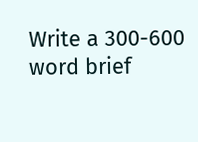Write a 300-600 word brief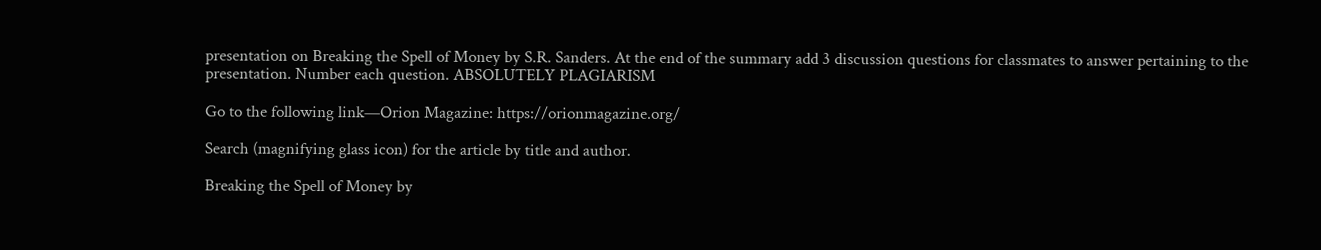presentation on Breaking the Spell of Money by S.R. Sanders. At the end of the summary add 3 discussion questions for classmates to answer pertaining to the presentation. Number each question. ABSOLUTELY PLAGIARISM

Go to the following link—Orion Magazine: https://orionmagazine.org/

Search (magnifying glass icon) for the article by title and author.

Breaking the Spell of Money by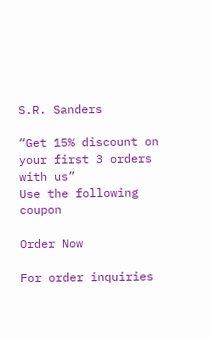S.R. Sanders

“Get 15% discount on your first 3 orders with us”
Use the following coupon

Order Now

For order inquiries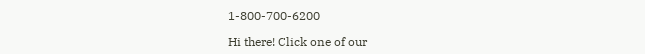1-800-700-6200

Hi there! Click one of our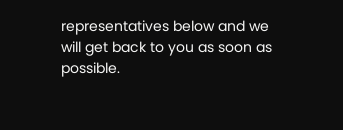representatives below and we will get back to you as soon as possible.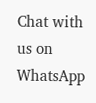Chat with us on WhatsApp